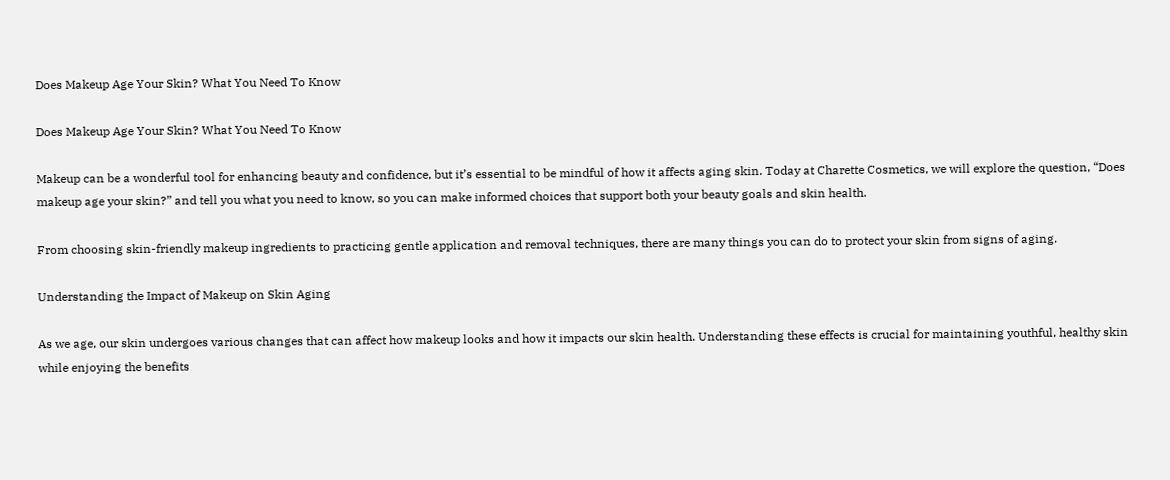Does Makeup Age Your Skin? What You Need To Know

Does Makeup Age Your Skin? What You Need To Know

Makeup can be a wonderful tool for enhancing beauty and confidence, but it’s essential to be mindful of how it affects aging skin. Today at Charette Cosmetics, we will explore the question, “Does makeup age your skin?” and tell you what you need to know, so you can make informed choices that support both your beauty goals and skin health.

From choosing skin-friendly makeup ingredients to practicing gentle application and removal techniques, there are many things you can do to protect your skin from signs of aging.

Understanding the Impact of Makeup on Skin Aging

As we age, our skin undergoes various changes that can affect how makeup looks and how it impacts our skin health. Understanding these effects is crucial for maintaining youthful, healthy skin while enjoying the benefits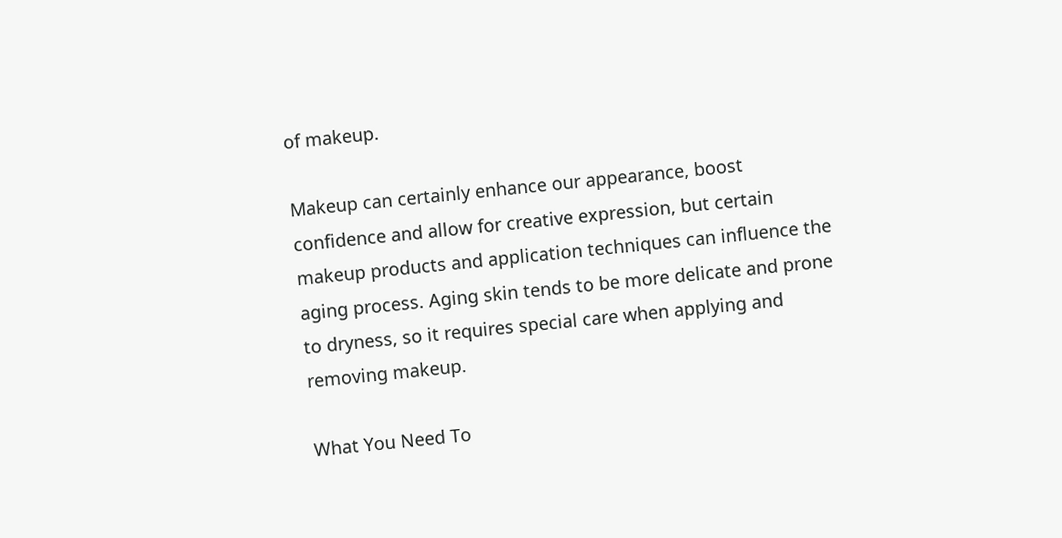of makeup.

Makeup can certainly enhance our appearance, boost confidence and allow for creative expression, but certain makeup products and application techniques can influence the aging process. Aging skin tends to be more delicate and prone to dryness, so it requires special care when applying and removing makeup.

What You Need To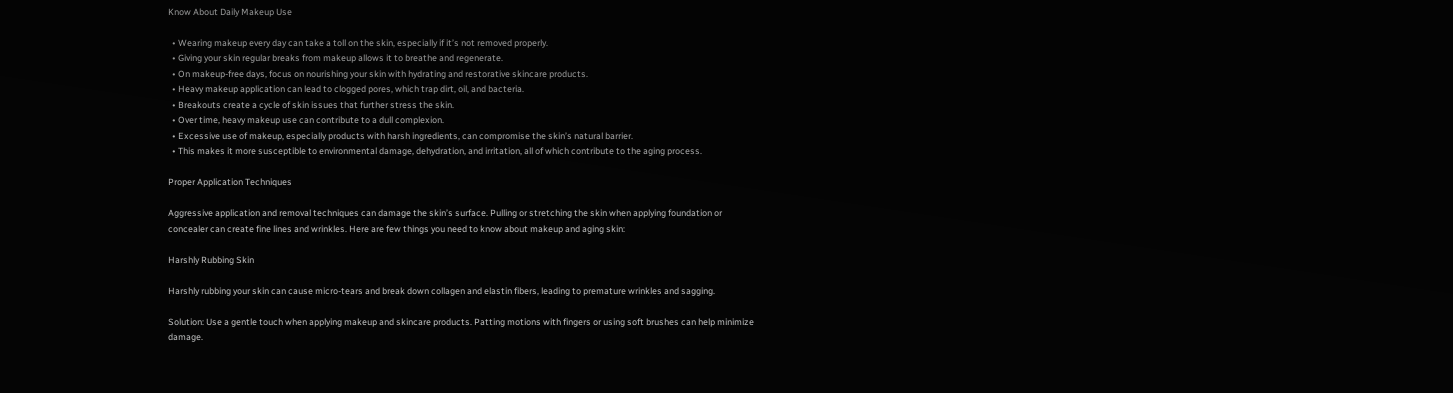Know About Daily Makeup Use

  • Wearing makeup every day can take a toll on the skin, especially if it’s not removed properly.
  • Giving your skin regular breaks from makeup allows it to breathe and regenerate.
  • On makeup-free days, focus on nourishing your skin with hydrating and restorative skincare products.
  • Heavy makeup application can lead to clogged pores, which trap dirt, oil, and bacteria.
  • Breakouts create a cycle of skin issues that further stress the skin.
  • Over time, heavy makeup use can contribute to a dull complexion.
  • Excessive use of makeup, especially products with harsh ingredients, can compromise the skin’s natural barrier.
  • This makes it more susceptible to environmental damage, dehydration, and irritation, all of which contribute to the aging process.

Proper Application Techniques

Aggressive application and removal techniques can damage the skin’s surface. Pulling or stretching the skin when applying foundation or concealer can create fine lines and wrinkles. Here are few things you need to know about makeup and aging skin:

Harshly Rubbing Skin

Harshly rubbing your skin can cause micro-tears and break down collagen and elastin fibers, leading to premature wrinkles and sagging.

Solution: Use a gentle touch when applying makeup and skincare products. Patting motions with fingers or using soft brushes can help minimize damage.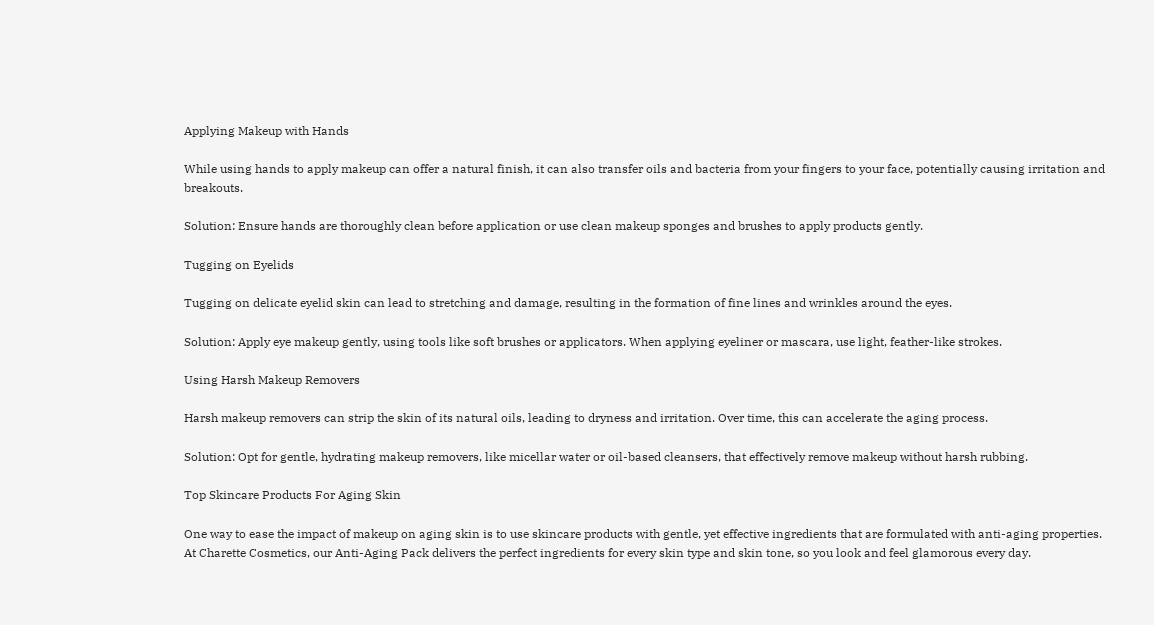Applying Makeup with Hands

While using hands to apply makeup can offer a natural finish, it can also transfer oils and bacteria from your fingers to your face, potentially causing irritation and breakouts.

Solution: Ensure hands are thoroughly clean before application or use clean makeup sponges and brushes to apply products gently.

Tugging on Eyelids

Tugging on delicate eyelid skin can lead to stretching and damage, resulting in the formation of fine lines and wrinkles around the eyes.

Solution: Apply eye makeup gently, using tools like soft brushes or applicators. When applying eyeliner or mascara, use light, feather-like strokes.

Using Harsh Makeup Removers

Harsh makeup removers can strip the skin of its natural oils, leading to dryness and irritation. Over time, this can accelerate the aging process.

Solution: Opt for gentle, hydrating makeup removers, like micellar water or oil-based cleansers, that effectively remove makeup without harsh rubbing.

Top Skincare Products For Aging Skin

One way to ease the impact of makeup on aging skin is to use skincare products with gentle, yet effective ingredients that are formulated with anti-aging properties. At Charette Cosmetics, our Anti-Aging Pack delivers the perfect ingredients for every skin type and skin tone, so you look and feel glamorous every day.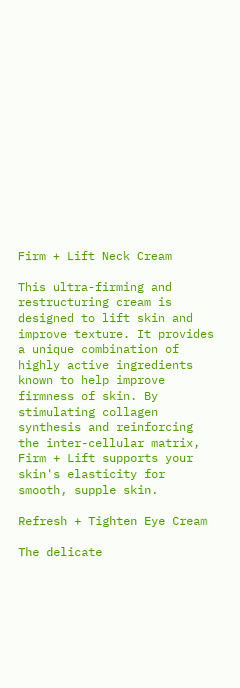Firm + Lift Neck Cream

This ultra-firming and restructuring cream is designed to lift skin and improve texture. It provides a unique combination of highly active ingredients known to help improve firmness of skin. By stimulating collagen synthesis and reinforcing the inter-cellular matrix, Firm + Lift supports your skin's elasticity for smooth, supple skin.

Refresh + Tighten Eye Cream

The delicate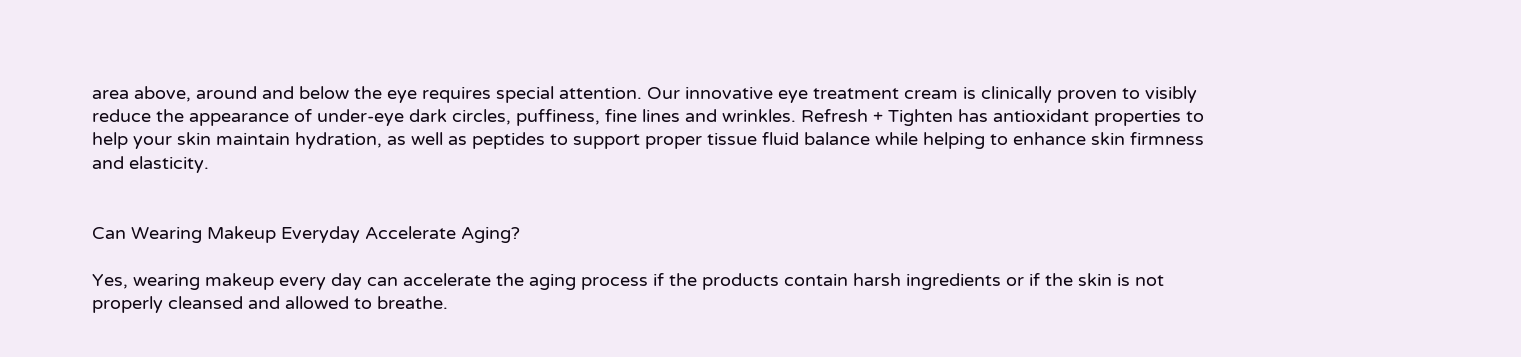area above, around and below the eye requires special attention. Our innovative eye treatment cream is clinically proven to visibly reduce the appearance of under-eye dark circles, puffiness, fine lines and wrinkles. Refresh + Tighten has antioxidant properties to help your skin maintain hydration, as well as peptides to support proper tissue fluid balance while helping to enhance skin firmness and elasticity.


Can Wearing Makeup Everyday Accelerate Aging?

Yes, wearing makeup every day can accelerate the aging process if the products contain harsh ingredients or if the skin is not properly cleansed and allowed to breathe.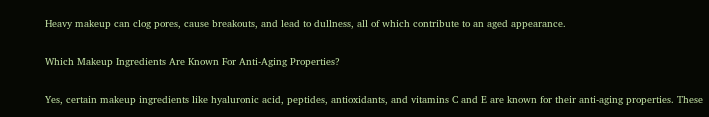Heavy makeup can clog pores, cause breakouts, and lead to dullness, all of which contribute to an aged appearance.

Which Makeup Ingredients Are Known For Anti-Aging Properties?

Yes, certain makeup ingredients like hyaluronic acid, peptides, antioxidants, and vitamins C and E are known for their anti-aging properties. These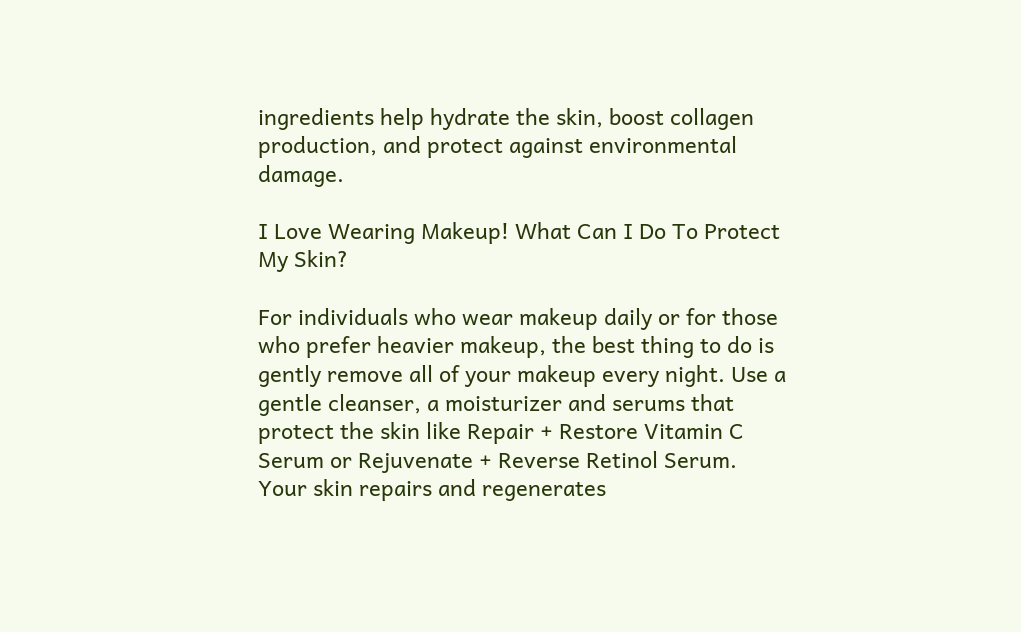ingredients help hydrate the skin, boost collagen production, and protect against environmental damage.

I Love Wearing Makeup! What Can I Do To Protect My Skin?

For individuals who wear makeup daily or for those who prefer heavier makeup, the best thing to do is gently remove all of your makeup every night. Use a gentle cleanser, a moisturizer and serums that protect the skin like Repair + Restore Vitamin C Serum or Rejuvenate + Reverse Retinol Serum. Your skin repairs and regenerates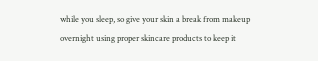while you sleep, so give your skin a break from makeup overnight using proper skincare products to keep it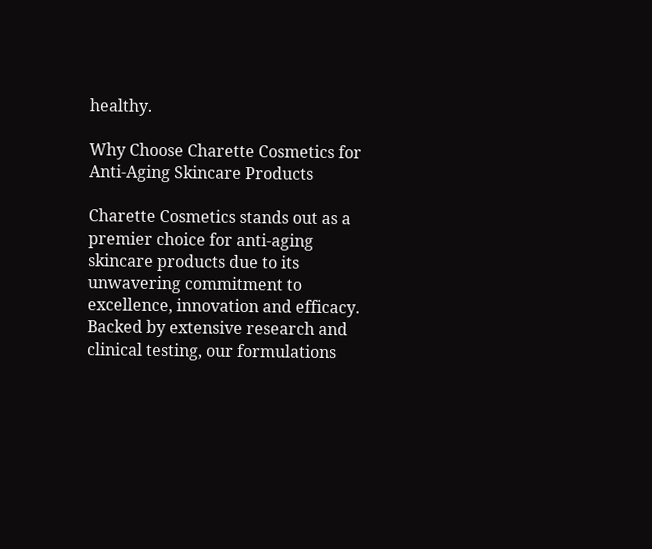healthy.

Why Choose Charette Cosmetics for Anti-Aging Skincare Products

Charette Cosmetics stands out as a premier choice for anti-aging skincare products due to its unwavering commitment to excellence, innovation and efficacy. Backed by extensive research and clinical testing, our formulations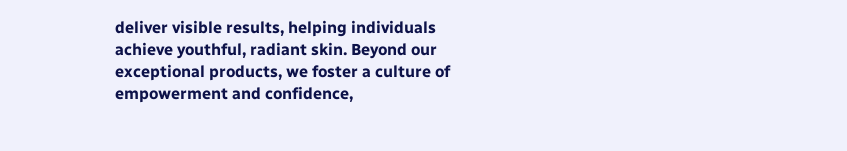deliver visible results, helping individuals achieve youthful, radiant skin. Beyond our exceptional products, we foster a culture of empowerment and confidence,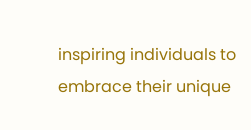inspiring individuals to embrace their unique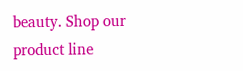beauty. Shop our product line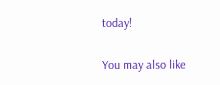today!

You may also like